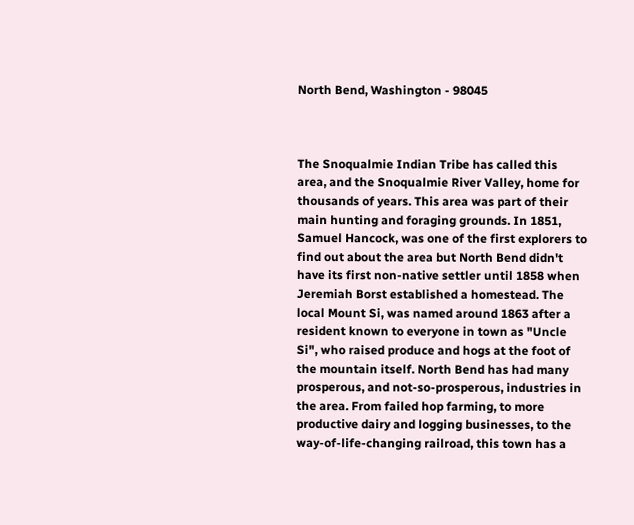North Bend, Washington - 98045



The Snoqualmie Indian Tribe has called this area, and the Snoqualmie River Valley, home for thousands of years. This area was part of their main hunting and foraging grounds. In 1851, Samuel Hancock, was one of the first explorers to find out about the area but North Bend didn't have its first non-native settler until 1858 when Jeremiah Borst established a homestead. The local Mount Si, was named around 1863 after a resident known to everyone in town as "Uncle Si", who raised produce and hogs at the foot of the mountain itself. North Bend has had many prosperous, and not-so-prosperous, industries in the area. From failed hop farming, to more productive dairy and logging businesses, to the way-of-life-changing railroad, this town has a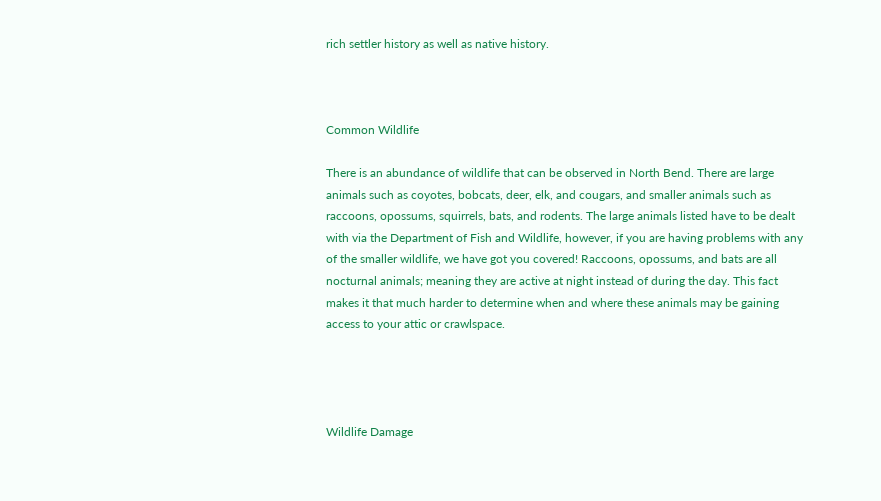rich settler history as well as native history.



Common Wildlife

There is an abundance of wildlife that can be observed in North Bend. There are large animals such as coyotes, bobcats, deer, elk, and cougars, and smaller animals such as raccoons, opossums, squirrels, bats, and rodents. The large animals listed have to be dealt with via the Department of Fish and Wildlife, however, if you are having problems with any of the smaller wildlife, we have got you covered! Raccoons, opossums, and bats are all nocturnal animals; meaning they are active at night instead of during the day. This fact makes it that much harder to determine when and where these animals may be gaining access to your attic or crawlspace.




Wildlife Damage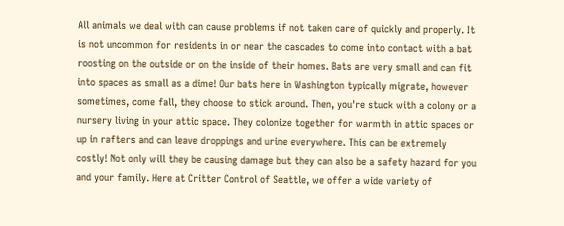All animals we deal with can cause problems if not taken care of quickly and properly. It is not uncommon for residents in or near the cascades to come into contact with a bat roosting on the outside or on the inside of their homes. Bats are very small and can fit into spaces as small as a dime! Our bats here in Washington typically migrate, however sometimes, come fall, they choose to stick around. Then, you're stuck with a colony or a nursery living in your attic space. They colonize together for warmth in attic spaces or up in rafters and can leave droppings and urine everywhere. This can be extremely costly! Not only will they be causing damage but they can also be a safety hazard for you and your family. Here at Critter Control of Seattle, we offer a wide variety of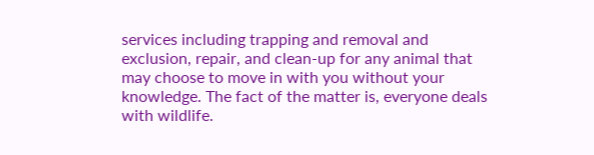services including trapping and removal and exclusion, repair, and clean-up for any animal that may choose to move in with you without your knowledge. The fact of the matter is, everyone deals with wildlife.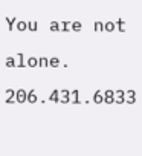You are not alone. 206.431.6833